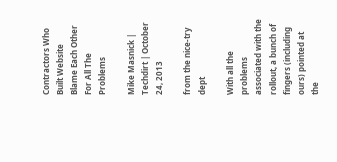Contractors Who Built Website Blame Each Other For All The Problems

Mike Masnick | Techdirt | October 24, 2013

from the nice-try dept

With all the problems associated with the rollout, a bunch of fingers (including ours) pointed at the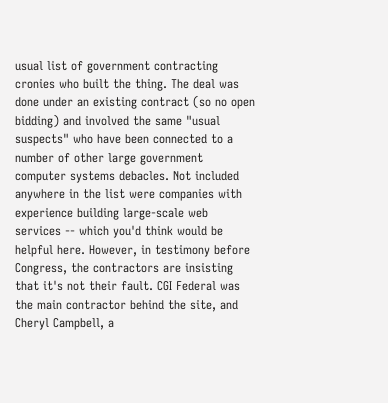usual list of government contracting cronies who built the thing. The deal was done under an existing contract (so no open bidding) and involved the same "usual suspects" who have been connected to a number of other large government computer systems debacles. Not included anywhere in the list were companies with experience building large-scale web services -- which you'd think would be helpful here. However, in testimony before Congress, the contractors are insisting that it's not their fault. CGI Federal was the main contractor behind the site, and Cheryl Campbell, a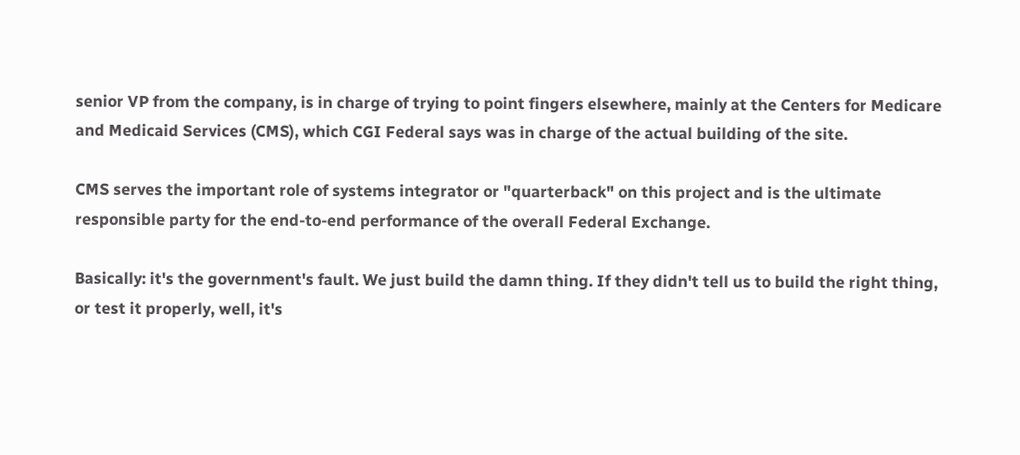senior VP from the company, is in charge of trying to point fingers elsewhere, mainly at the Centers for Medicare and Medicaid Services (CMS), which CGI Federal says was in charge of the actual building of the site.

CMS serves the important role of systems integrator or "quarterback" on this project and is the ultimate responsible party for the end-to-end performance of the overall Federal Exchange.

Basically: it's the government's fault. We just build the damn thing. If they didn't tell us to build the right thing, or test it properly, well, it's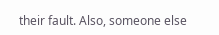their fault. Also, someone else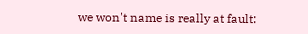we won't name is really at fault: